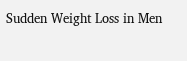Sudden Weight Loss in Men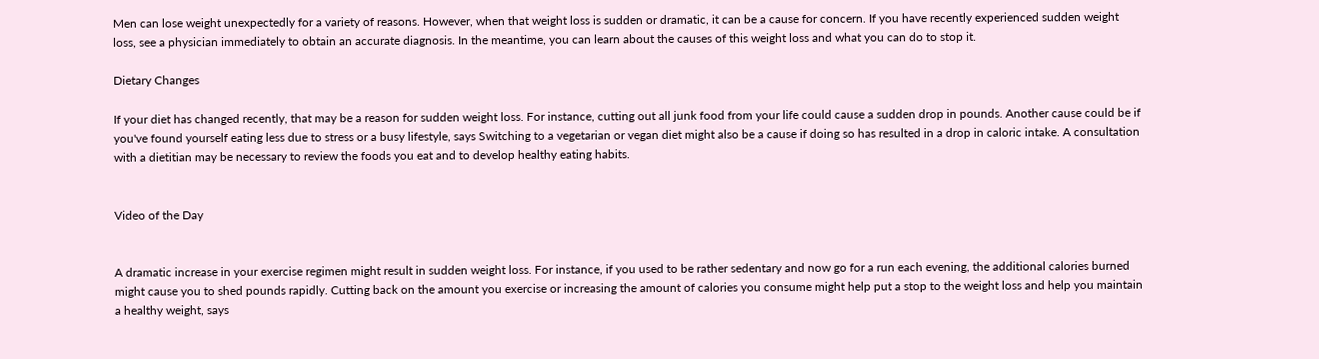Men can lose weight unexpectedly for a variety of reasons. However, when that weight loss is sudden or dramatic, it can be a cause for concern. If you have recently experienced sudden weight loss, see a physician immediately to obtain an accurate diagnosis. In the meantime, you can learn about the causes of this weight loss and what you can do to stop it.

Dietary Changes

If your diet has changed recently, that may be a reason for sudden weight loss. For instance, cutting out all junk food from your life could cause a sudden drop in pounds. Another cause could be if you've found yourself eating less due to stress or a busy lifestyle, says Switching to a vegetarian or vegan diet might also be a cause if doing so has resulted in a drop in caloric intake. A consultation with a dietitian may be necessary to review the foods you eat and to develop healthy eating habits.


Video of the Day


A dramatic increase in your exercise regimen might result in sudden weight loss. For instance, if you used to be rather sedentary and now go for a run each evening, the additional calories burned might cause you to shed pounds rapidly. Cutting back on the amount you exercise or increasing the amount of calories you consume might help put a stop to the weight loss and help you maintain a healthy weight, says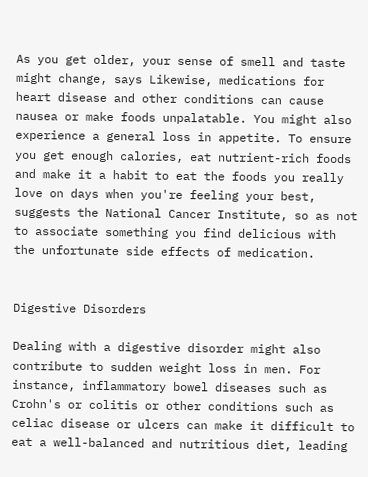As you get older, your sense of smell and taste might change, says Likewise, medications for heart disease and other conditions can cause nausea or make foods unpalatable. You might also experience a general loss in appetite. To ensure you get enough calories, eat nutrient-rich foods and make it a habit to eat the foods you really love on days when you're feeling your best, suggests the National Cancer Institute, so as not to associate something you find delicious with the unfortunate side effects of medication.


Digestive Disorders

Dealing with a digestive disorder might also contribute to sudden weight loss in men. For instance, inflammatory bowel diseases such as Crohn's or colitis or other conditions such as celiac disease or ulcers can make it difficult to eat a well-balanced and nutritious diet, leading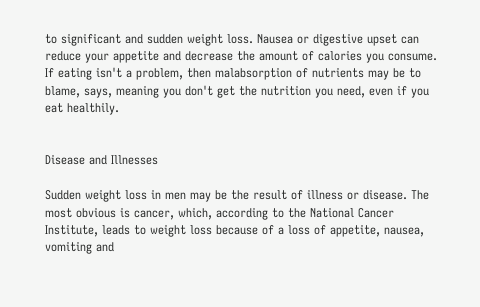to significant and sudden weight loss. Nausea or digestive upset can reduce your appetite and decrease the amount of calories you consume. If eating isn't a problem, then malabsorption of nutrients may be to blame, says, meaning you don't get the nutrition you need, even if you eat healthily.


Disease and Illnesses

Sudden weight loss in men may be the result of illness or disease. The most obvious is cancer, which, according to the National Cancer Institute, leads to weight loss because of a loss of appetite, nausea, vomiting and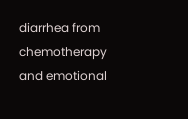diarrhea from chemotherapy and emotional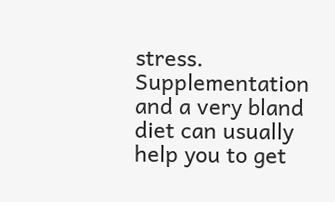stress. Supplementation and a very bland diet can usually help you to get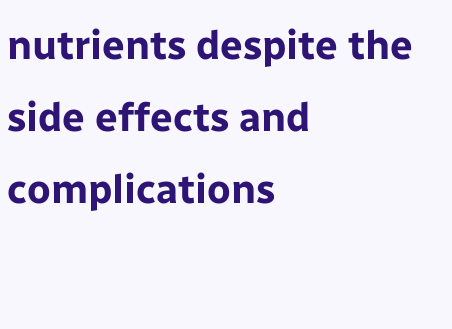nutrients despite the side effects and complications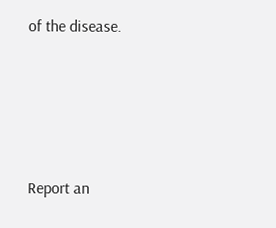of the disease.




Report an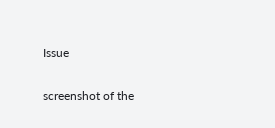Issue

screenshot of the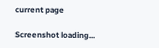current page

Screenshot loading...